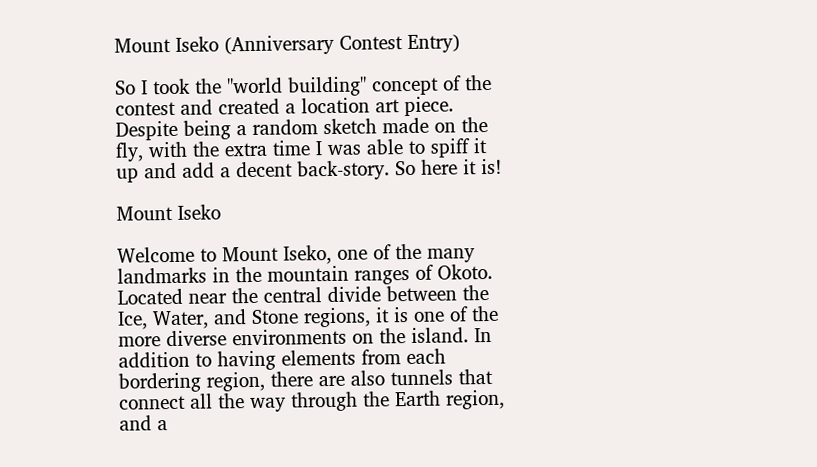Mount Iseko (Anniversary Contest Entry)

So I took the "world building" concept of the contest and created a location art piece. Despite being a random sketch made on the fly, with the extra time I was able to spiff it up and add a decent back-story. So here it is!

Mount Iseko

Welcome to Mount Iseko, one of the many landmarks in the mountain ranges of Okoto. Located near the central divide between the Ice, Water, and Stone regions, it is one of the more diverse environments on the island. In addition to having elements from each bordering region, there are also tunnels that connect all the way through the Earth region, and a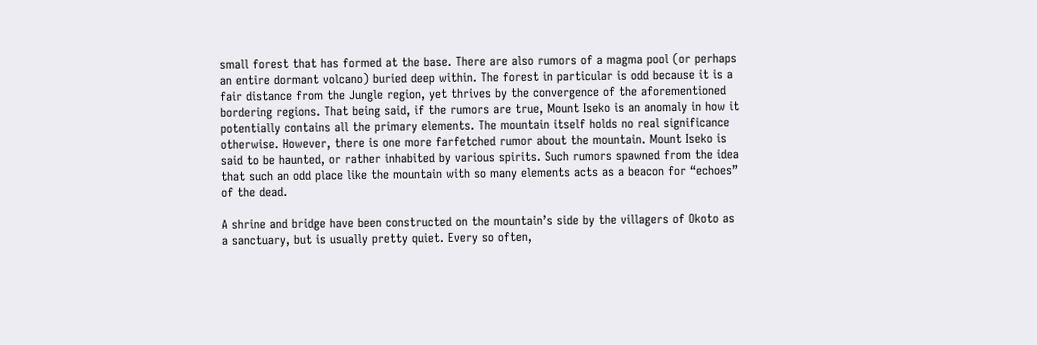small forest that has formed at the base. There are also rumors of a magma pool (or perhaps an entire dormant volcano) buried deep within. The forest in particular is odd because it is a fair distance from the Jungle region, yet thrives by the convergence of the aforementioned bordering regions. That being said, if the rumors are true, Mount Iseko is an anomaly in how it potentially contains all the primary elements. The mountain itself holds no real significance otherwise. However, there is one more farfetched rumor about the mountain. Mount Iseko is said to be haunted, or rather inhabited by various spirits. Such rumors spawned from the idea that such an odd place like the mountain with so many elements acts as a beacon for “echoes” of the dead.

A shrine and bridge have been constructed on the mountain’s side by the villagers of Okoto as a sanctuary, but is usually pretty quiet. Every so often,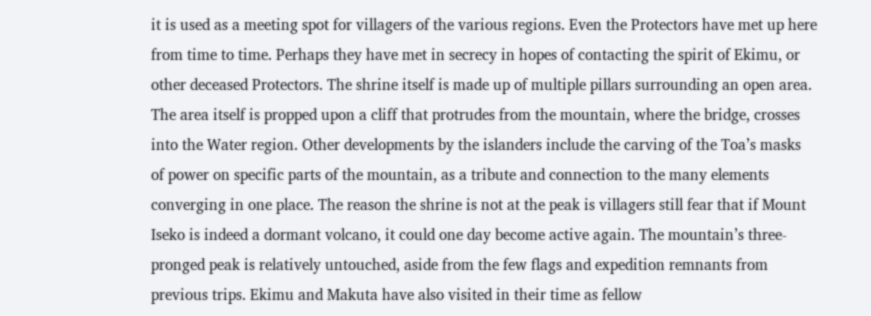it is used as a meeting spot for villagers of the various regions. Even the Protectors have met up here from time to time. Perhaps they have met in secrecy in hopes of contacting the spirit of Ekimu, or other deceased Protectors. The shrine itself is made up of multiple pillars surrounding an open area. The area itself is propped upon a cliff that protrudes from the mountain, where the bridge, crosses into the Water region. Other developments by the islanders include the carving of the Toa’s masks of power on specific parts of the mountain, as a tribute and connection to the many elements converging in one place. The reason the shrine is not at the peak is villagers still fear that if Mount Iseko is indeed a dormant volcano, it could one day become active again. The mountain’s three-pronged peak is relatively untouched, aside from the few flags and expedition remnants from previous trips. Ekimu and Makuta have also visited in their time as fellow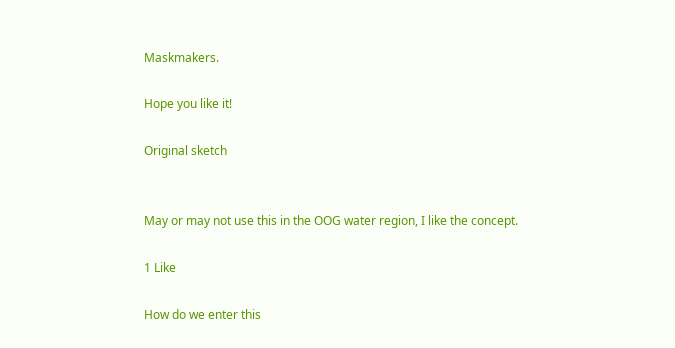Maskmakers.

Hope you like it!

Original sketch


May or may not use this in the OOG water region, I like the concept.

1 Like

How do we enter this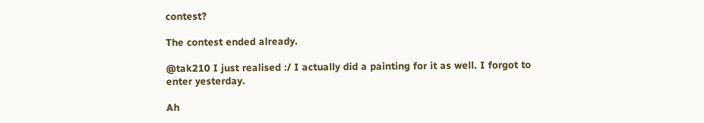contest?

The contest ended already.

@tak210 I just realised :/ I actually did a painting for it as well. I forgot to enter yesterday.

Ah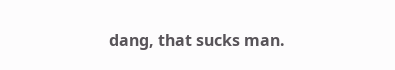dang, that sucks man.